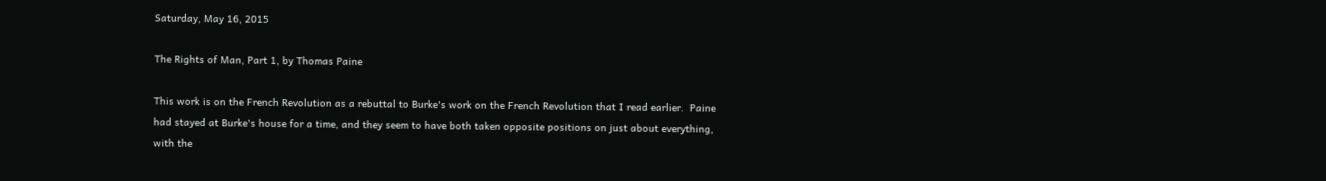Saturday, May 16, 2015

The Rights of Man, Part 1, by Thomas Paine

This work is on the French Revolution as a rebuttal to Burke's work on the French Revolution that I read earlier.  Paine had stayed at Burke's house for a time, and they seem to have both taken opposite positions on just about everything, with the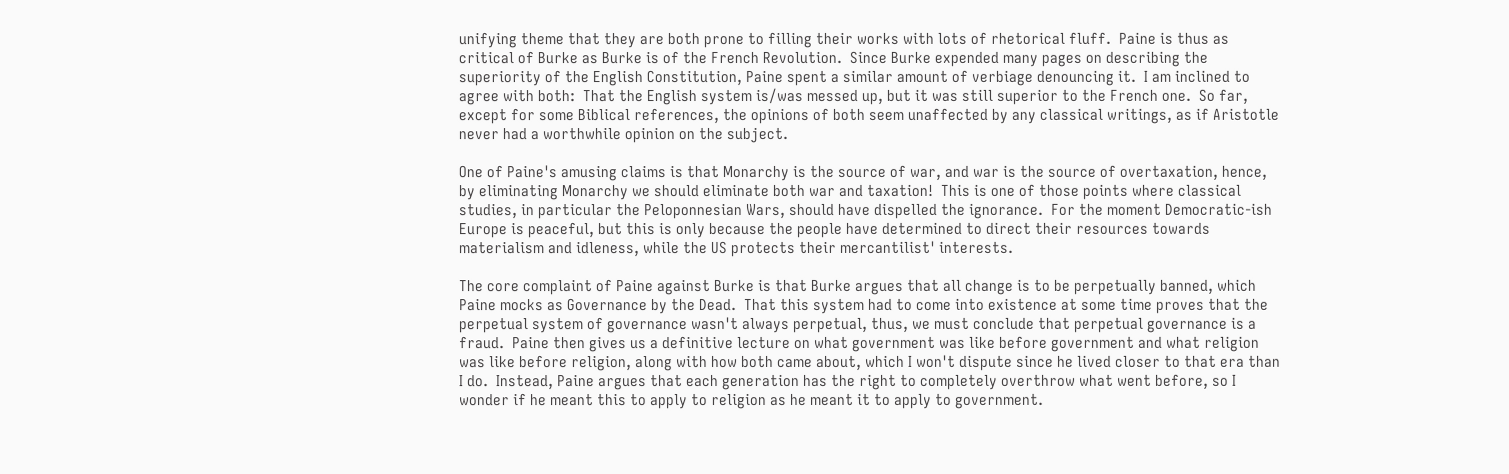unifying theme that they are both prone to filling their works with lots of rhetorical fluff.  Paine is thus as critical of Burke as Burke is of the French Revolution.  Since Burke expended many pages on describing the superiority of the English Constitution, Paine spent a similar amount of verbiage denouncing it.  I am inclined to agree with both:  That the English system is/was messed up, but it was still superior to the French one.  So far, except for some Biblical references, the opinions of both seem unaffected by any classical writings, as if Aristotle never had a worthwhile opinion on the subject.

One of Paine's amusing claims is that Monarchy is the source of war, and war is the source of overtaxation, hence, by eliminating Monarchy we should eliminate both war and taxation!  This is one of those points where classical studies, in particular the Peloponnesian Wars, should have dispelled the ignorance.  For the moment Democratic-ish Europe is peaceful, but this is only because the people have determined to direct their resources towards materialism and idleness, while the US protects their mercantilist' interests.

The core complaint of Paine against Burke is that Burke argues that all change is to be perpetually banned, which Paine mocks as Governance by the Dead.  That this system had to come into existence at some time proves that the perpetual system of governance wasn't always perpetual, thus, we must conclude that perpetual governance is a fraud.  Paine then gives us a definitive lecture on what government was like before government and what religion was like before religion, along with how both came about, which I won't dispute since he lived closer to that era than I do.  Instead, Paine argues that each generation has the right to completely overthrow what went before, so I wonder if he meant this to apply to religion as he meant it to apply to government.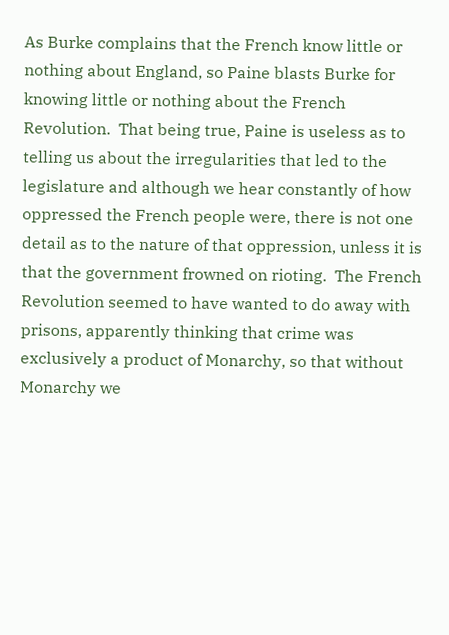As Burke complains that the French know little or nothing about England, so Paine blasts Burke for knowing little or nothing about the French Revolution.  That being true, Paine is useless as to telling us about the irregularities that led to the legislature and although we hear constantly of how oppressed the French people were, there is not one detail as to the nature of that oppression, unless it is that the government frowned on rioting.  The French Revolution seemed to have wanted to do away with prisons, apparently thinking that crime was exclusively a product of Monarchy, so that without Monarchy we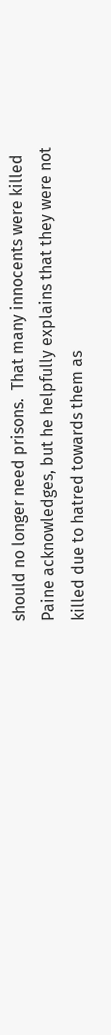should no longer need prisons.  That many innocents were killed Paine acknowledges, but he helpfully explains that they were not killed due to hatred towards them as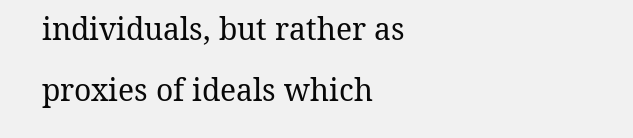individuals, but rather as proxies of ideals which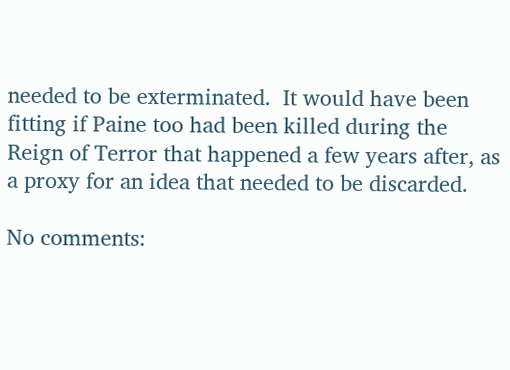needed to be exterminated.  It would have been fitting if Paine too had been killed during the Reign of Terror that happened a few years after, as a proxy for an idea that needed to be discarded.

No comments: